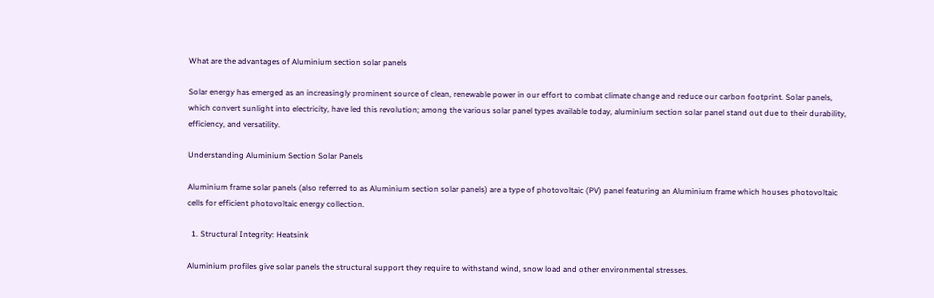What are the advantages of Aluminium section solar panels

Solar energy has emerged as an increasingly prominent source of clean, renewable power in our effort to combat climate change and reduce our carbon footprint. Solar panels, which convert sunlight into electricity, have led this revolution; among the various solar panel types available today, aluminium section solar panel stand out due to their durability, efficiency, and versatility.

Understanding Aluminium Section Solar Panels

Aluminium frame solar panels (also referred to as Aluminium section solar panels) are a type of photovoltaic (PV) panel featuring an Aluminium frame which houses photovoltaic cells for efficient photovoltaic energy collection.

  1. Structural Integrity: Heatsink

Aluminium profiles give solar panels the structural support they require to withstand wind, snow load and other environmental stresses.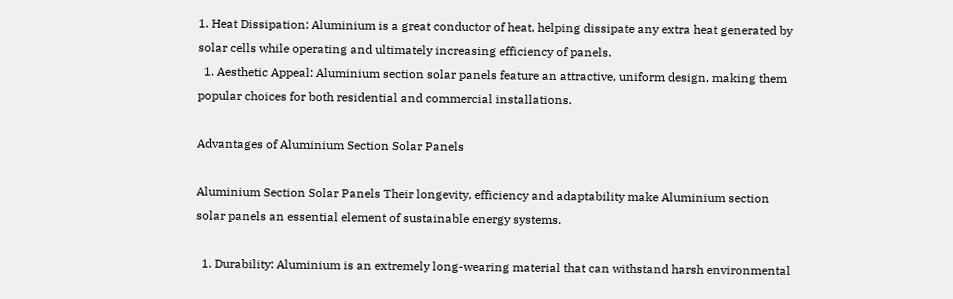1. Heat Dissipation: Aluminium is a great conductor of heat, helping dissipate any extra heat generated by solar cells while operating and ultimately increasing efficiency of panels.
  1. Aesthetic Appeal: Aluminium section solar panels feature an attractive, uniform design, making them popular choices for both residential and commercial installations.

Advantages of Aluminium Section Solar Panels

Aluminium Section Solar Panels Their longevity, efficiency and adaptability make Aluminium section solar panels an essential element of sustainable energy systems.

  1. Durability: Aluminium is an extremely long-wearing material that can withstand harsh environmental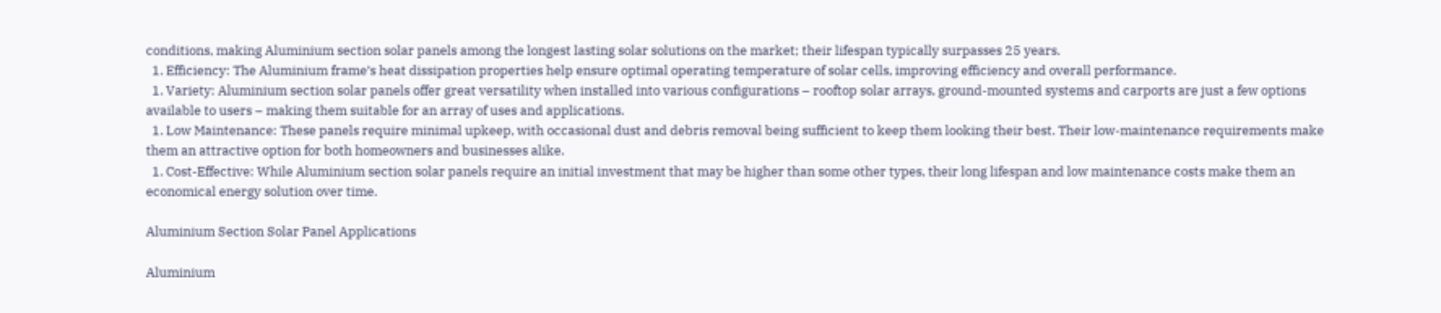conditions, making Aluminium section solar panels among the longest lasting solar solutions on the market; their lifespan typically surpasses 25 years.
  1. Efficiency: The Aluminium frame’s heat dissipation properties help ensure optimal operating temperature of solar cells, improving efficiency and overall performance.
  1. Variety: Aluminium section solar panels offer great versatility when installed into various configurations – rooftop solar arrays, ground-mounted systems and carports are just a few options available to users – making them suitable for an array of uses and applications.
  1. Low Maintenance: These panels require minimal upkeep, with occasional dust and debris removal being sufficient to keep them looking their best. Their low-maintenance requirements make them an attractive option for both homeowners and businesses alike.
  1. Cost-Effective: While Aluminium section solar panels require an initial investment that may be higher than some other types, their long lifespan and low maintenance costs make them an economical energy solution over time.

Aluminium Section Solar Panel Applications

Aluminium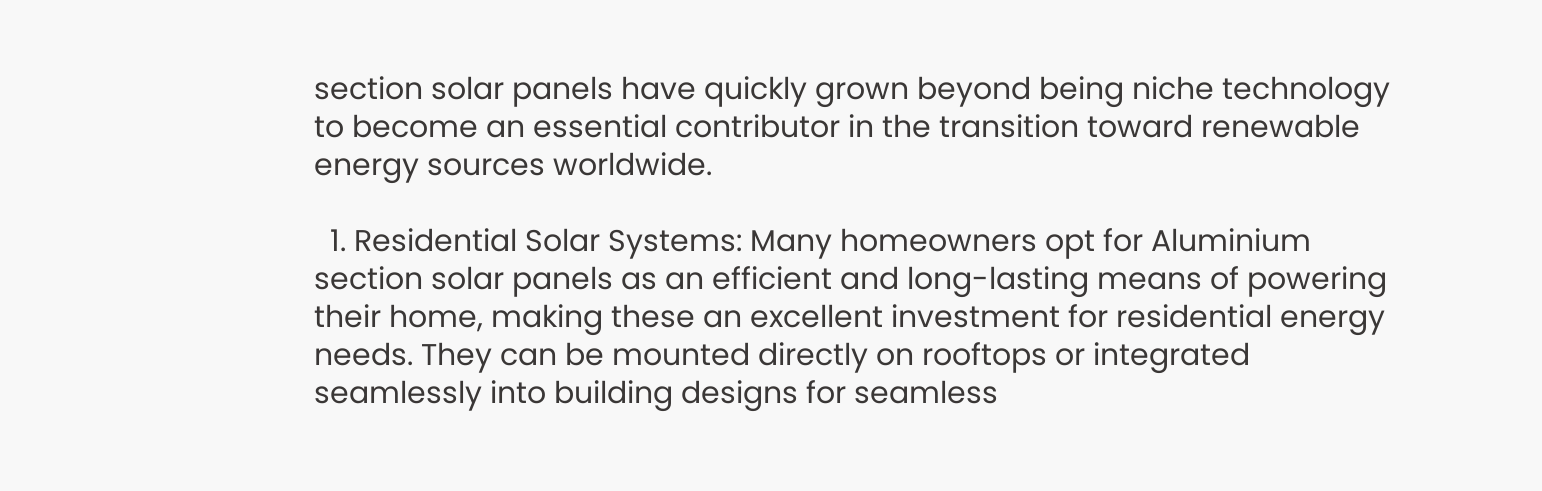section solar panels have quickly grown beyond being niche technology to become an essential contributor in the transition toward renewable energy sources worldwide.

  1. Residential Solar Systems: Many homeowners opt for Aluminium section solar panels as an efficient and long-lasting means of powering their home, making these an excellent investment for residential energy needs. They can be mounted directly on rooftops or integrated seamlessly into building designs for seamless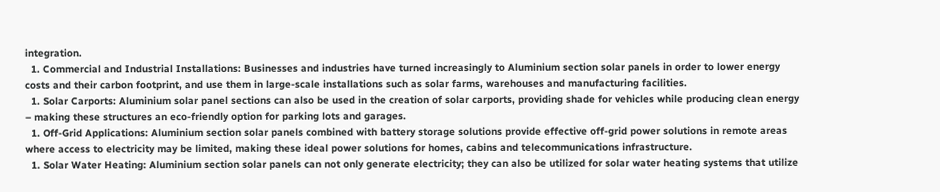integration.
  1. Commercial and Industrial Installations: Businesses and industries have turned increasingly to Aluminium section solar panels in order to lower energy costs and their carbon footprint, and use them in large-scale installations such as solar farms, warehouses and manufacturing facilities.
  1. Solar Carports: Aluminium solar panel sections can also be used in the creation of solar carports, providing shade for vehicles while producing clean energy – making these structures an eco-friendly option for parking lots and garages.
  1. Off-Grid Applications: Aluminium section solar panels combined with battery storage solutions provide effective off-grid power solutions in remote areas where access to electricity may be limited, making these ideal power solutions for homes, cabins and telecommunications infrastructure.
  1. Solar Water Heating: Aluminium section solar panels can not only generate electricity; they can also be utilized for solar water heating systems that utilize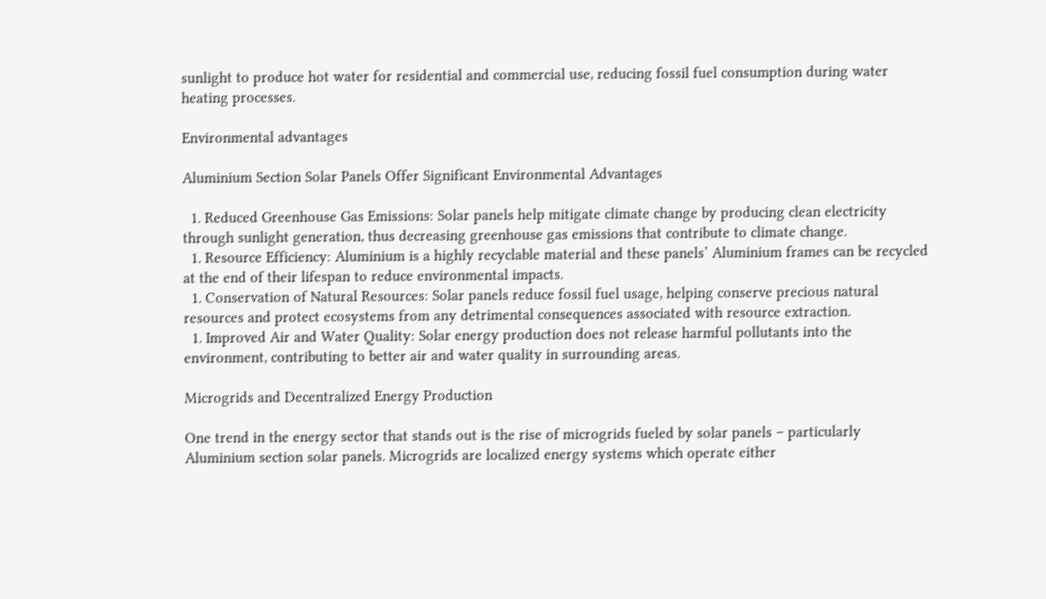sunlight to produce hot water for residential and commercial use, reducing fossil fuel consumption during water heating processes.

Environmental advantages

Aluminium Section Solar Panels Offer Significant Environmental Advantages

  1. Reduced Greenhouse Gas Emissions: Solar panels help mitigate climate change by producing clean electricity through sunlight generation, thus decreasing greenhouse gas emissions that contribute to climate change.
  1. Resource Efficiency: Aluminium is a highly recyclable material and these panels’ Aluminium frames can be recycled at the end of their lifespan to reduce environmental impacts.
  1. Conservation of Natural Resources: Solar panels reduce fossil fuel usage, helping conserve precious natural resources and protect ecosystems from any detrimental consequences associated with resource extraction.
  1. Improved Air and Water Quality: Solar energy production does not release harmful pollutants into the environment, contributing to better air and water quality in surrounding areas.

Microgrids and Decentralized Energy Production

One trend in the energy sector that stands out is the rise of microgrids fueled by solar panels – particularly Aluminium section solar panels. Microgrids are localized energy systems which operate either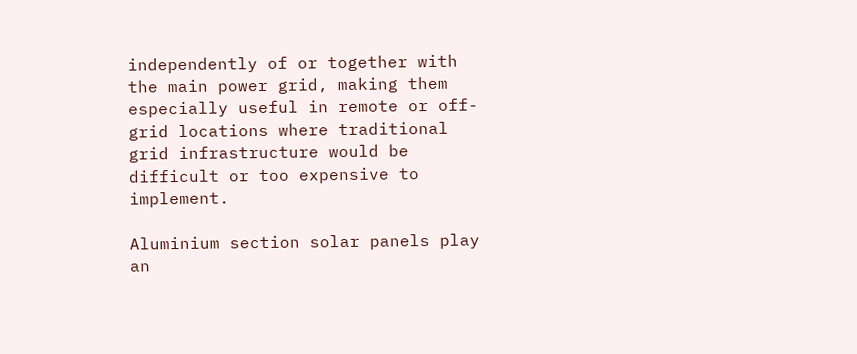independently of or together with the main power grid, making them especially useful in remote or off-grid locations where traditional grid infrastructure would be difficult or too expensive to implement.

Aluminium section solar panels play an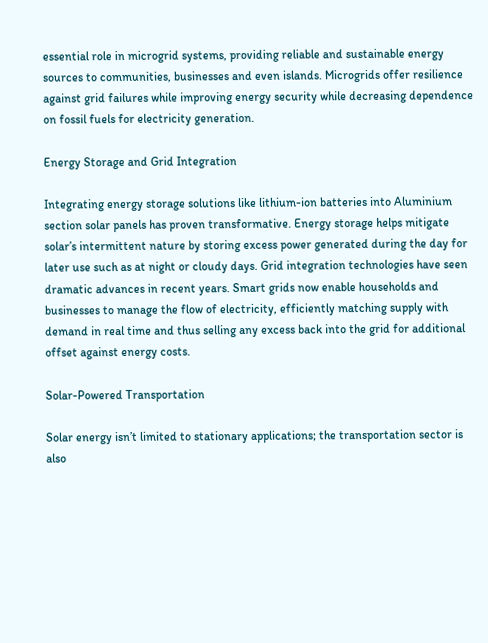essential role in microgrid systems, providing reliable and sustainable energy sources to communities, businesses and even islands. Microgrids offer resilience against grid failures while improving energy security while decreasing dependence on fossil fuels for electricity generation.

Energy Storage and Grid Integration

Integrating energy storage solutions like lithium-ion batteries into Aluminium section solar panels has proven transformative. Energy storage helps mitigate solar’s intermittent nature by storing excess power generated during the day for later use such as at night or cloudy days. Grid integration technologies have seen dramatic advances in recent years. Smart grids now enable households and businesses to manage the flow of electricity, efficiently matching supply with demand in real time and thus selling any excess back into the grid for additional offset against energy costs.

Solar-Powered Transportation

Solar energy isn’t limited to stationary applications; the transportation sector is also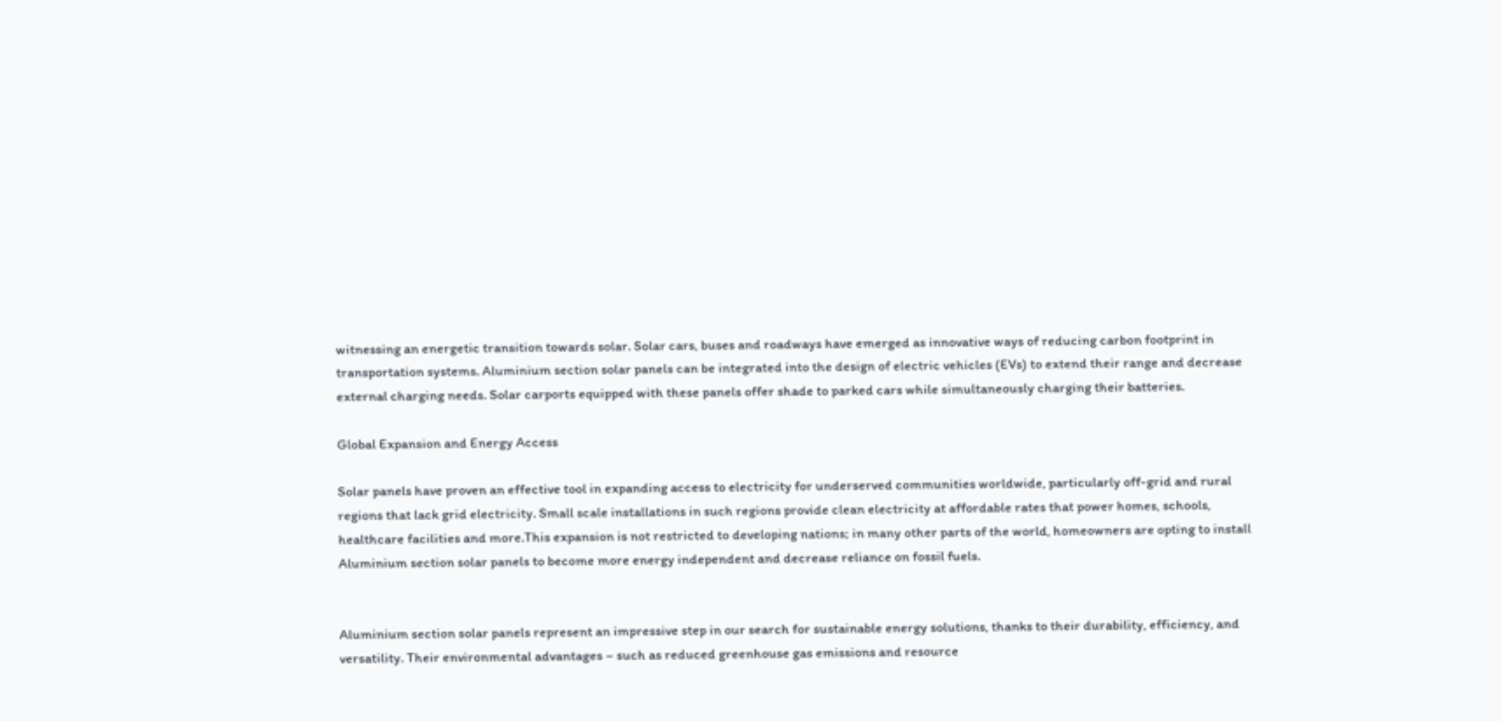witnessing an energetic transition towards solar. Solar cars, buses and roadways have emerged as innovative ways of reducing carbon footprint in transportation systems. Aluminium section solar panels can be integrated into the design of electric vehicles (EVs) to extend their range and decrease external charging needs. Solar carports equipped with these panels offer shade to parked cars while simultaneously charging their batteries.

Global Expansion and Energy Access

Solar panels have proven an effective tool in expanding access to electricity for underserved communities worldwide, particularly off-grid and rural regions that lack grid electricity. Small scale installations in such regions provide clean electricity at affordable rates that power homes, schools, healthcare facilities and more.This expansion is not restricted to developing nations; in many other parts of the world, homeowners are opting to install Aluminium section solar panels to become more energy independent and decrease reliance on fossil fuels.


Aluminium section solar panels represent an impressive step in our search for sustainable energy solutions, thanks to their durability, efficiency, and versatility. Their environmental advantages – such as reduced greenhouse gas emissions and resource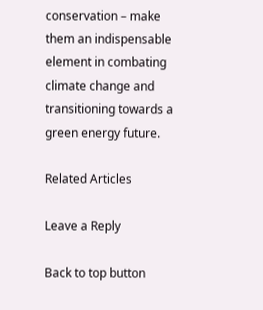conservation – make them an indispensable element in combating climate change and transitioning towards a green energy future.

Related Articles

Leave a Reply

Back to top button